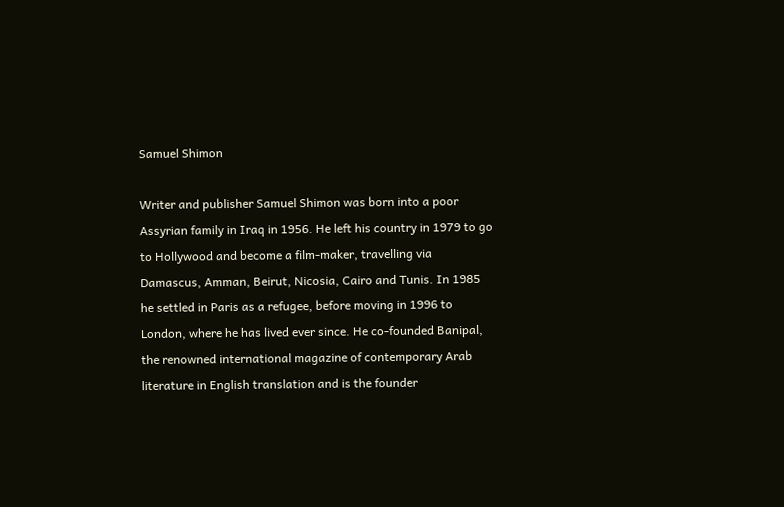Samuel Shimon

Writer and publisher Samuel Shimon was born into a poor Assyrian family in Iraq in 1956. He left his country in 1979 to go to Hollywood and become a film-maker, travelling via Damascus, Amman, Beirut, Nicosia, Cairo and Tunis. In 1985 he settled in Paris as a refugee, before moving in 1996 to London, where he has lived ever since. He co-founded Banipal, the renowned international magazine of contemporary Arab literature in English translation and is the founder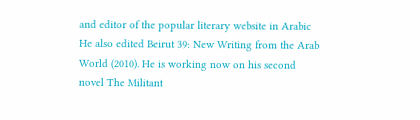and editor of the popular literary website in Arabic He also edited Beirut 39: New Writing from the Arab World (2010). He is working now on his second novel The Militant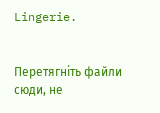Lingerie.


Перетягніть файли сюди, не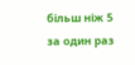більш ніж 5 за один раз